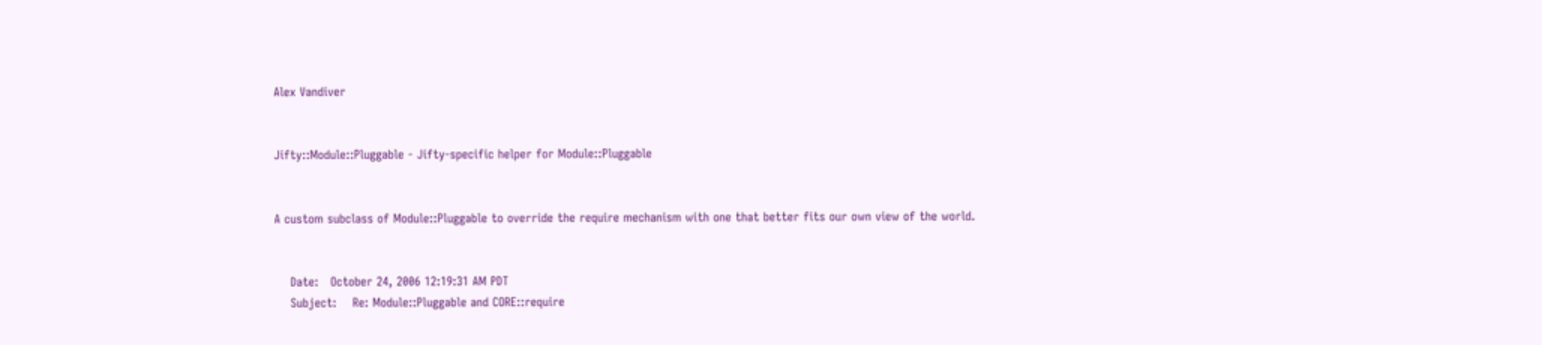Alex Vandiver


Jifty::Module::Pluggable - Jifty-specific helper for Module::Pluggable


A custom subclass of Module::Pluggable to override the require mechanism with one that better fits our own view of the world.


    Date:   October 24, 2006 12:19:31 AM PDT
    Subject:    Re: Module::Pluggable and CORE::require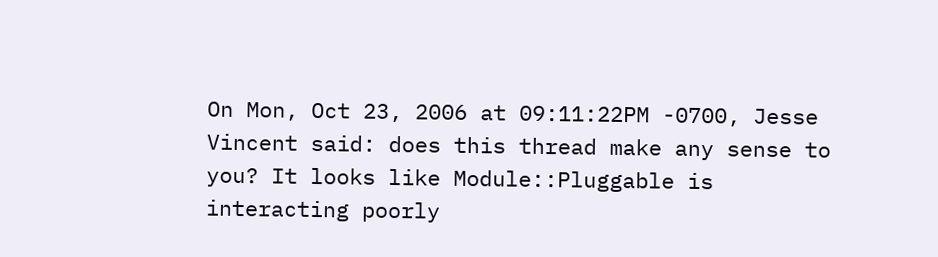On Mon, Oct 23, 2006 at 09:11:22PM -0700, Jesse Vincent said: does this thread make any sense to you? It looks like Module::Pluggable is interacting poorly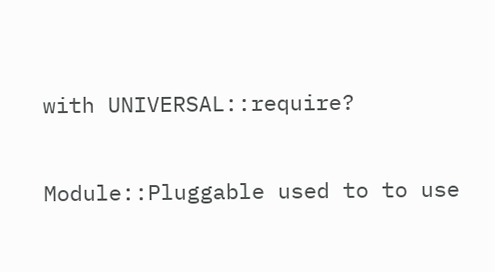with UNIVERSAL::require?

Module::Pluggable used to to use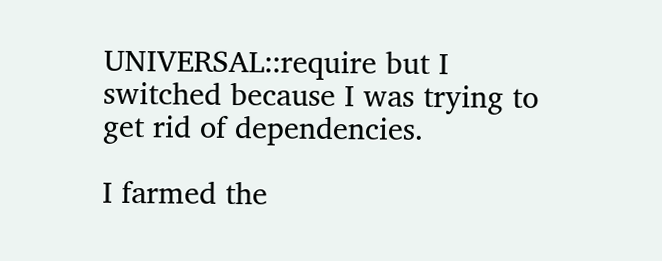UNIVERSAL::require but I switched because I was trying to get rid of dependencies.

I farmed the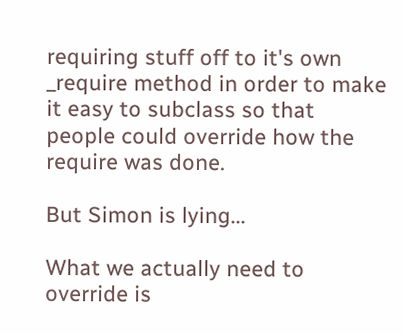requiring stuff off to it's own _require method in order to make it easy to subclass so that people could override how the require was done.

But Simon is lying...

What we actually need to override is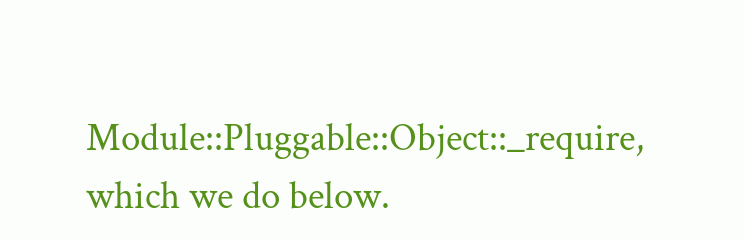Module::Pluggable::Object::_require, which we do below.